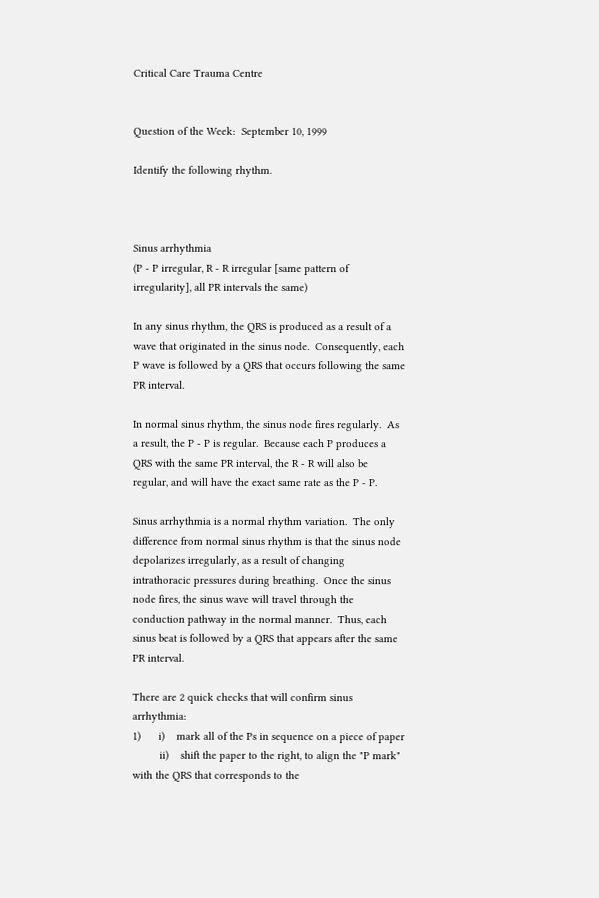Critical Care Trauma Centre


Question of the Week:  September 10, 1999

Identify the following rhythm.



Sinus arrhythmia
(P - P irregular, R - R irregular [same pattern of irregularity], all PR intervals the same)

In any sinus rhythm, the QRS is produced as a result of a wave that originated in the sinus node.  Consequently, each P wave is followed by a QRS that occurs following the same PR interval.

In normal sinus rhythm, the sinus node fires regularly.  As a result, the P - P is regular.  Because each P produces a QRS with the same PR interval, the R - R will also be regular, and will have the exact same rate as the P - P.

Sinus arrhythmia is a normal rhythm variation.  The only difference from normal sinus rhythm is that the sinus node depolarizes irregularly, as a result of changing intrathoracic pressures during breathing.  Once the sinus node fires, the sinus wave will travel through the conduction pathway in the normal manner.  Thus, each sinus beat is followed by a QRS that appears after the same PR interval.

There are 2 quick checks that will confirm sinus arrhythmia:
1)      i)    mark all of the Ps in sequence on a piece of paper
         ii)    shift the paper to the right, to align the "P mark" with the QRS that corresponds to the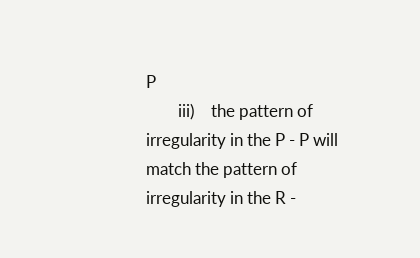P
        iii)    the pattern of irregularity in the P - P will match the pattern of irregularity in the R -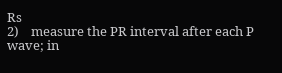Rs
2)    measure the PR interval after each P wave; in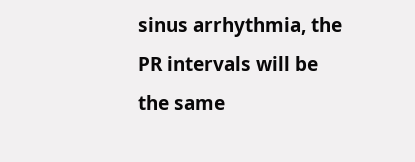sinus arrhythmia, the PR intervals will be the same